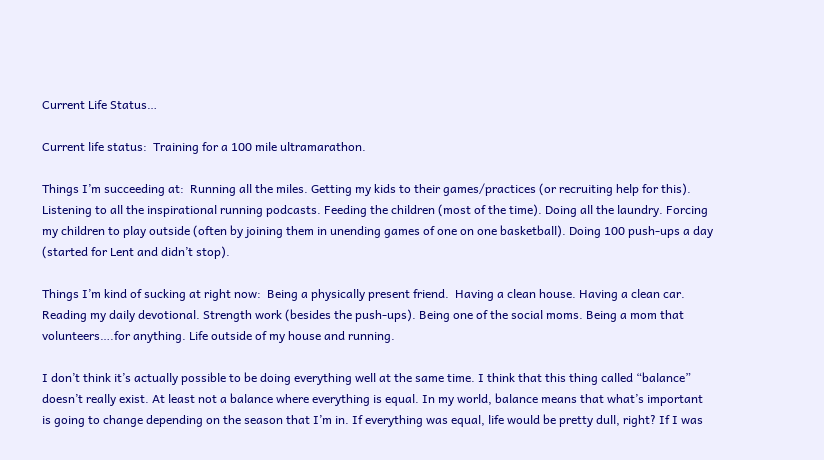Current Life Status…

Current life status:  Training for a 100 mile ultramarathon.

Things I’m succeeding at:  Running all the miles. Getting my kids to their games/practices (or recruiting help for this). Listening to all the inspirational running podcasts. Feeding the children (most of the time). Doing all the laundry. Forcing my children to play outside (often by joining them in unending games of one on one basketball). Doing 100 push-ups a day (started for Lent and didn’t stop).

Things I’m kind of sucking at right now:  Being a physically present friend.  Having a clean house. Having a clean car. Reading my daily devotional. Strength work (besides the push-ups). Being one of the social moms. Being a mom that volunteers….for anything. Life outside of my house and running.

I don’t think it’s actually possible to be doing everything well at the same time. I think that this thing called “balance” doesn’t really exist. At least not a balance where everything is equal. In my world, balance means that what’s important is going to change depending on the season that I’m in. If everything was equal, life would be pretty dull, right? If I was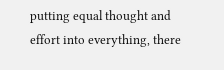putting equal thought and effort into everything, there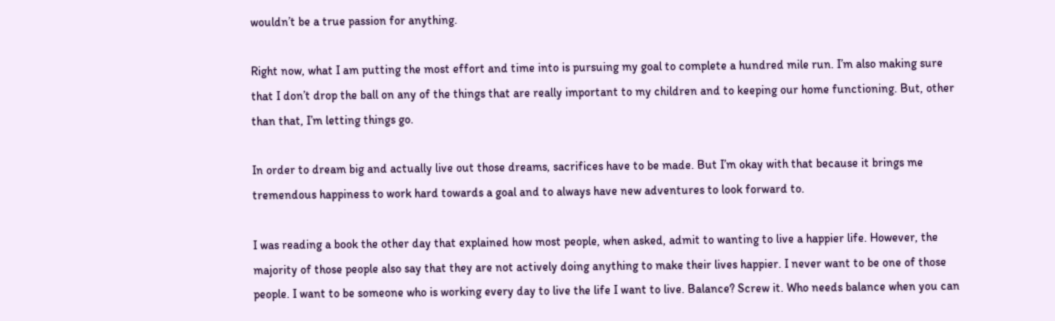wouldn’t be a true passion for anything.

Right now, what I am putting the most effort and time into is pursuing my goal to complete a hundred mile run. I’m also making sure that I don’t drop the ball on any of the things that are really important to my children and to keeping our home functioning. But, other than that, I’m letting things go.

In order to dream big and actually live out those dreams, sacrifices have to be made. But I’m okay with that because it brings me tremendous happiness to work hard towards a goal and to always have new adventures to look forward to.

I was reading a book the other day that explained how most people, when asked, admit to wanting to live a happier life. However, the majority of those people also say that they are not actively doing anything to make their lives happier. I never want to be one of those people. I want to be someone who is working every day to live the life I want to live. Balance? Screw it. Who needs balance when you can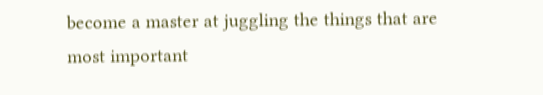become a master at juggling the things that are most important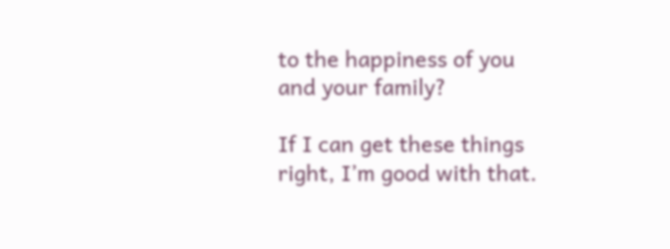to the happiness of you and your family?

If I can get these things right, I’m good with that.